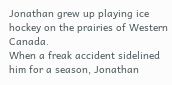Jonathan grew up playing ice hockey on the prairies of Western Canada.
When a freak accident sidelined him for a season, Jonathan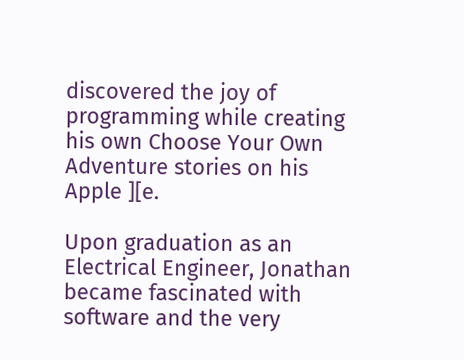discovered the joy of programming while creating his own Choose Your Own Adventure stories on his Apple ][e.

Upon graduation as an Electrical Engineer, Jonathan became fascinated with software and the very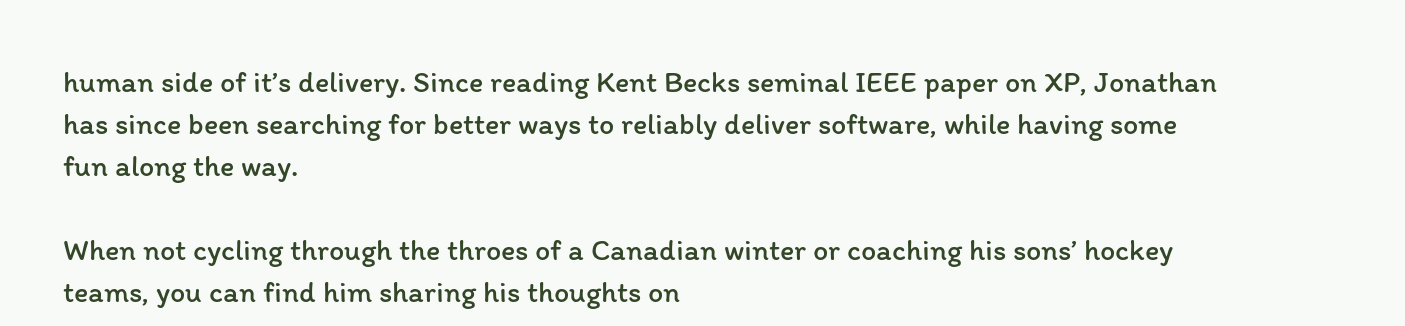human side of it’s delivery. Since reading Kent Becks seminal IEEE paper on XP, Jonathan has since been searching for better ways to reliably deliver software, while having some fun along the way.

When not cycling through the throes of a Canadian winter or coaching his sons’ hockey teams, you can find him sharing his thoughts on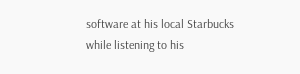software at his local Starbucks while listening to his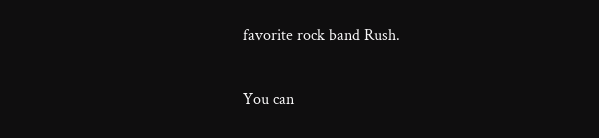favorite rock band Rush.

You can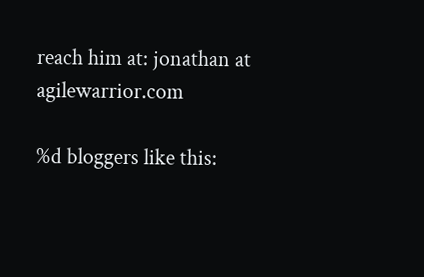reach him at: jonathan at agilewarrior.com

%d bloggers like this: